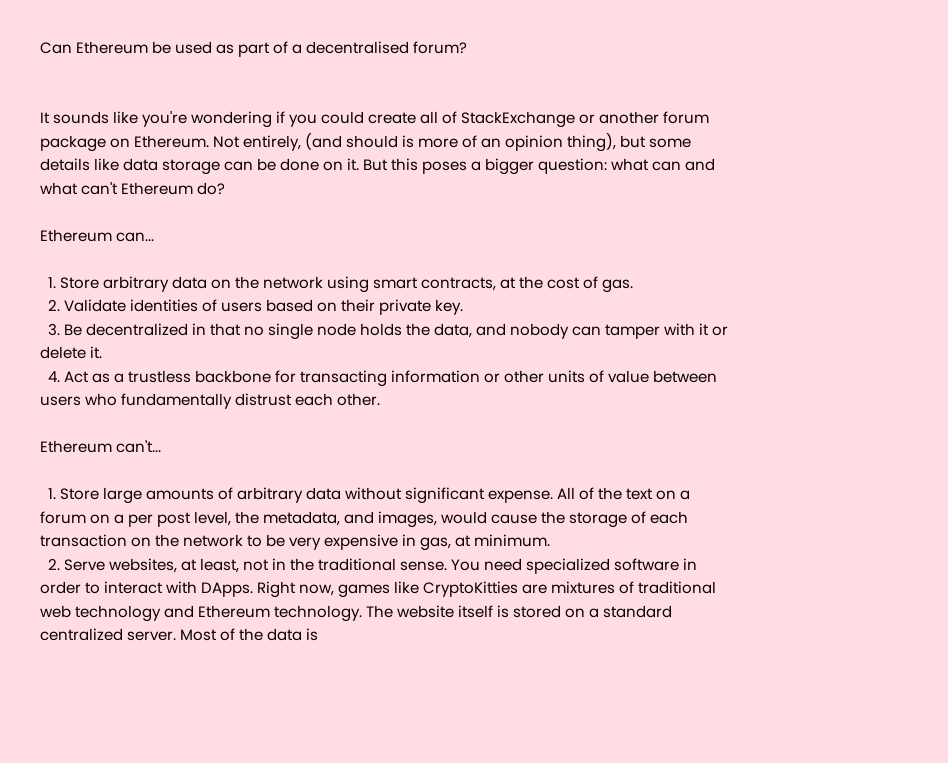Can Ethereum be used as part of a decentralised forum?


It sounds like you're wondering if you could create all of StackExchange or another forum package on Ethereum. Not entirely, (and should is more of an opinion thing), but some details like data storage can be done on it. But this poses a bigger question: what can and what can't Ethereum do?

Ethereum can...

  1. Store arbitrary data on the network using smart contracts, at the cost of gas.
  2. Validate identities of users based on their private key.
  3. Be decentralized in that no single node holds the data, and nobody can tamper with it or delete it.
  4. Act as a trustless backbone for transacting information or other units of value between users who fundamentally distrust each other.

Ethereum can't...

  1. Store large amounts of arbitrary data without significant expense. All of the text on a forum on a per post level, the metadata, and images, would cause the storage of each transaction on the network to be very expensive in gas, at minimum.
  2. Serve websites, at least, not in the traditional sense. You need specialized software in order to interact with DApps. Right now, games like CryptoKitties are mixtures of traditional web technology and Ethereum technology. The website itself is stored on a standard centralized server. Most of the data is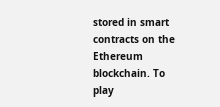stored in smart contracts on the Ethereum blockchain. To play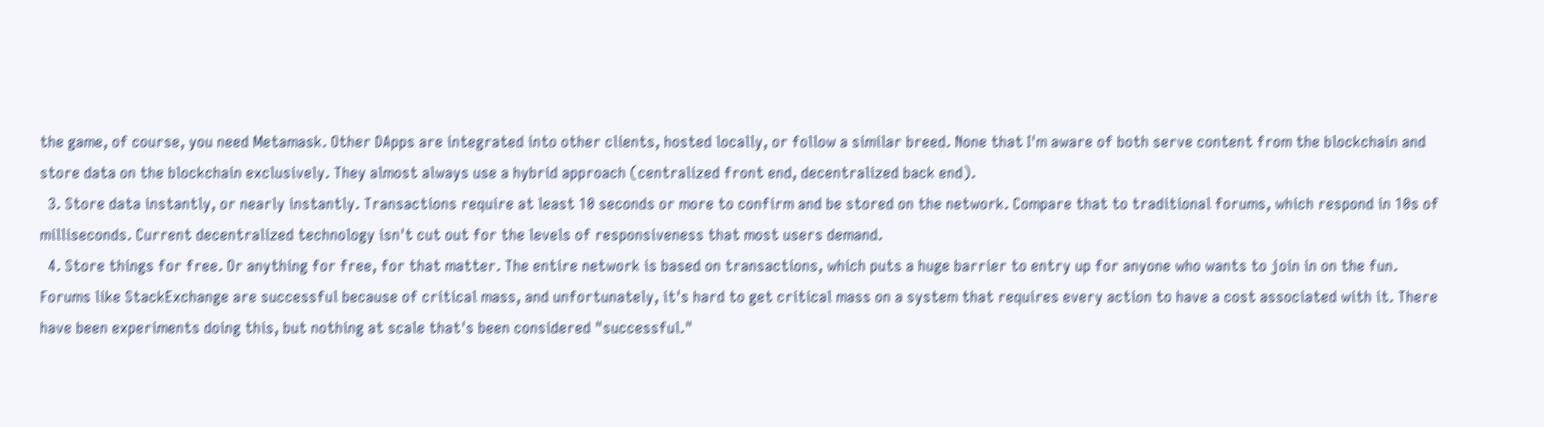the game, of course, you need Metamask. Other DApps are integrated into other clients, hosted locally, or follow a similar breed. None that I'm aware of both serve content from the blockchain and store data on the blockchain exclusively. They almost always use a hybrid approach (centralized front end, decentralized back end).
  3. Store data instantly, or nearly instantly. Transactions require at least 10 seconds or more to confirm and be stored on the network. Compare that to traditional forums, which respond in 10s of milliseconds. Current decentralized technology isn't cut out for the levels of responsiveness that most users demand.
  4. Store things for free. Or anything for free, for that matter. The entire network is based on transactions, which puts a huge barrier to entry up for anyone who wants to join in on the fun. Forums like StackExchange are successful because of critical mass, and unfortunately, it's hard to get critical mass on a system that requires every action to have a cost associated with it. There have been experiments doing this, but nothing at scale that's been considered "successful."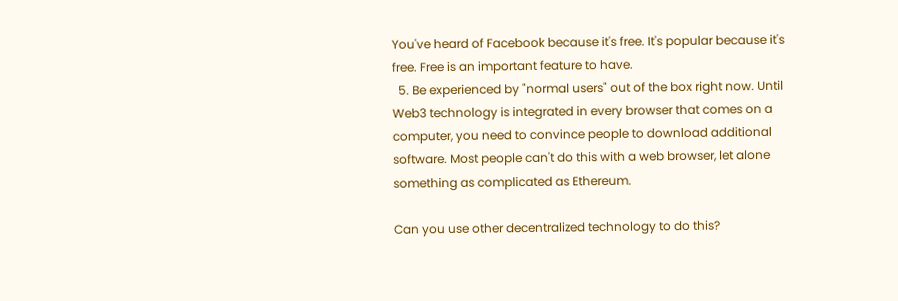You've heard of Facebook because it's free. It's popular because it's free. Free is an important feature to have.
  5. Be experienced by "normal users" out of the box right now. Until Web3 technology is integrated in every browser that comes on a computer, you need to convince people to download additional software. Most people can't do this with a web browser, let alone something as complicated as Ethereum.

Can you use other decentralized technology to do this?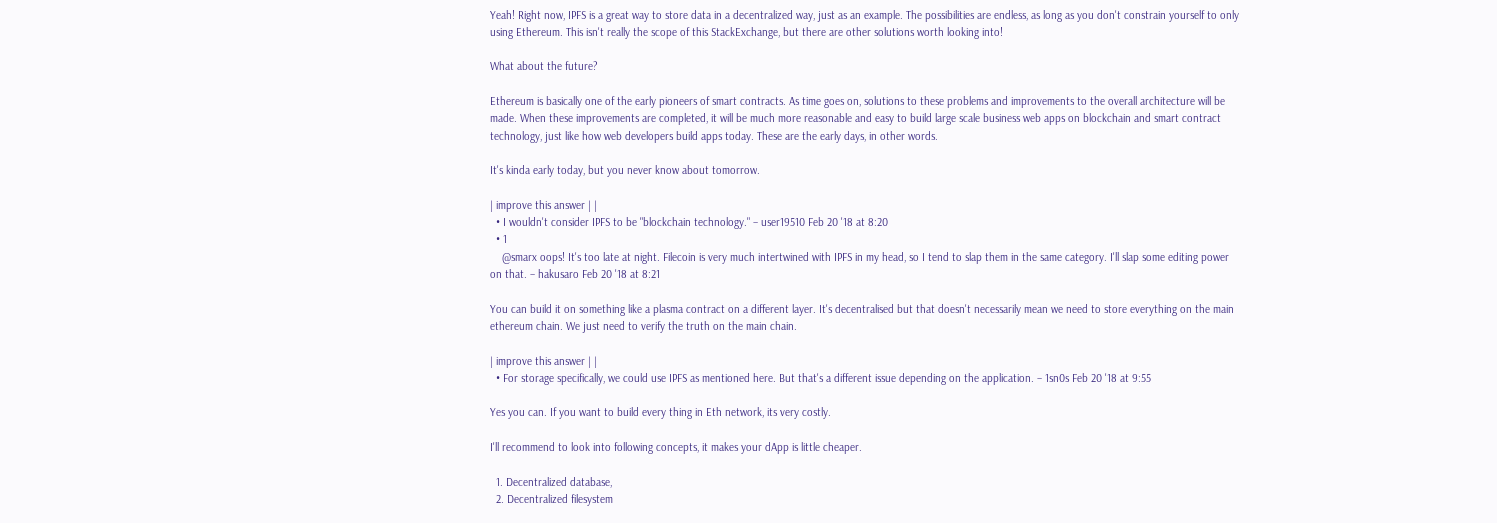Yeah! Right now, IPFS is a great way to store data in a decentralized way, just as an example. The possibilities are endless, as long as you don't constrain yourself to only using Ethereum. This isn't really the scope of this StackExchange, but there are other solutions worth looking into!

What about the future?

Ethereum is basically one of the early pioneers of smart contracts. As time goes on, solutions to these problems and improvements to the overall architecture will be made. When these improvements are completed, it will be much more reasonable and easy to build large scale business web apps on blockchain and smart contract technology, just like how web developers build apps today. These are the early days, in other words.

It's kinda early today, but you never know about tomorrow.

| improve this answer | |
  • I wouldn't consider IPFS to be "blockchain technology." – user19510 Feb 20 '18 at 8:20
  • 1
    @smarx oops! It's too late at night. Filecoin is very much intertwined with IPFS in my head, so I tend to slap them in the same category. I'll slap some editing power on that. – hakusaro Feb 20 '18 at 8:21

You can build it on something like a plasma contract on a different layer. It's decentralised but that doesn't necessarily mean we need to store everything on the main ethereum chain. We just need to verify the truth on the main chain.

| improve this answer | |
  • For storage specifically, we could use IPFS as mentioned here. But that's a different issue depending on the application. – 1sn0s Feb 20 '18 at 9:55

Yes you can. If you want to build every thing in Eth network, its very costly.

I'll recommend to look into following concepts, it makes your dApp is little cheaper.

  1. Decentralized database,
  2. Decentralized filesystem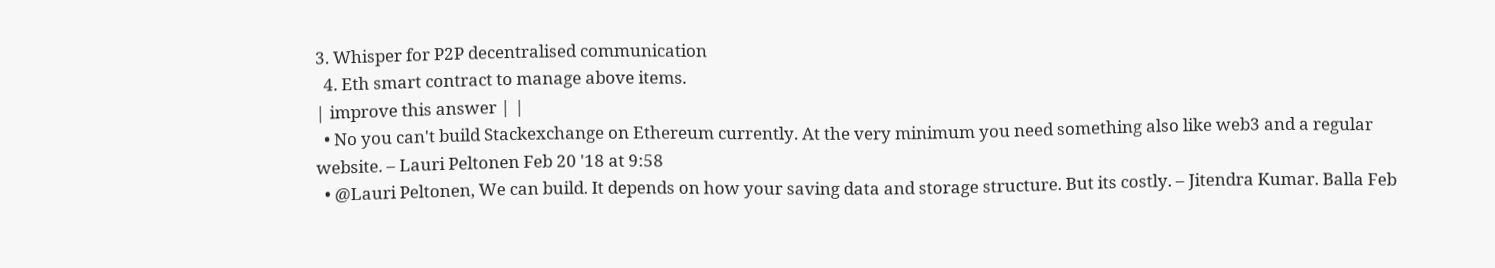3. Whisper for P2P decentralised communication
  4. Eth smart contract to manage above items.
| improve this answer | |
  • No you can't build Stackexchange on Ethereum currently. At the very minimum you need something also like web3 and a regular website. – Lauri Peltonen Feb 20 '18 at 9:58
  • @Lauri Peltonen, We can build. It depends on how your saving data and storage structure. But its costly. – Jitendra Kumar. Balla Feb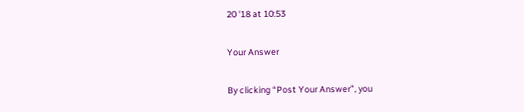20 '18 at 10:53

Your Answer

By clicking “Post Your Answer”, you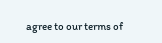agree to our terms of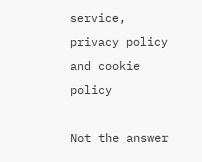service, privacy policy and cookie policy

Not the answer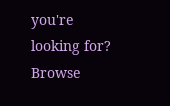you're looking for? Browse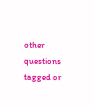other questions tagged or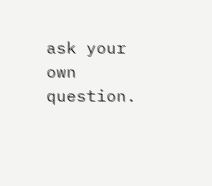ask your own question.